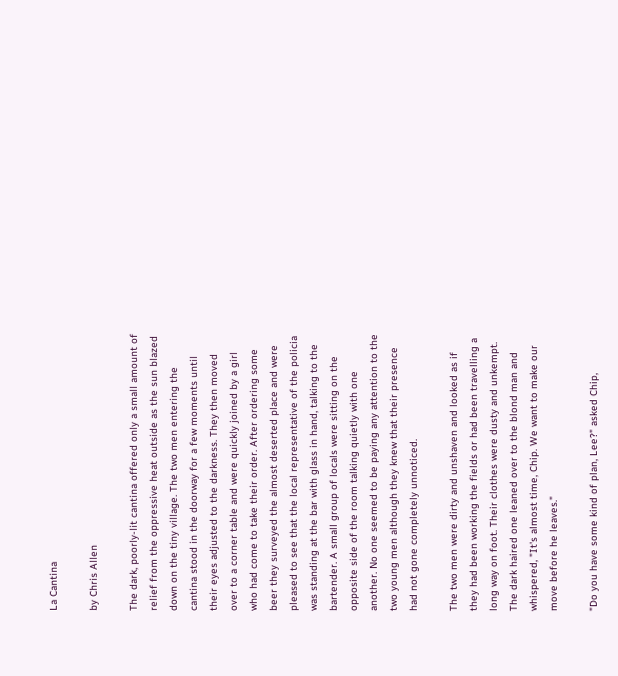La Cantina

by Chris Allen

The dark, poorly-lit cantina offered only a small amount of relief from the oppressive heat outside as the sun blazed down on the tiny village. The two men entering the cantina stood in the doorway for a few moments until their eyes adjusted to the darkness. They then moved over to a corner table and were quickly joined by a girl who had come to take their order. After ordering some beer they surveyed the almost deserted place and were pleased to see that the local representative of the policia was standing at the bar with glass in hand, talking to the bartender. A small group of locals were sitting on the opposite side of the room talking quietly with one another. No one seemed to be paying any attention to the two young men although they knew that their presence had not gone completely unnoticed.

The two men were dirty and unshaven and looked as if they had been working the fields or had been travelling a long way on foot. Their clothes were dusty and unkempt. The dark haired one leaned over to the blond man and whispered, "It's almost time, Chip. We want to make our move before he leaves."

"Do you have some kind of plan, Lee?" asked Chip,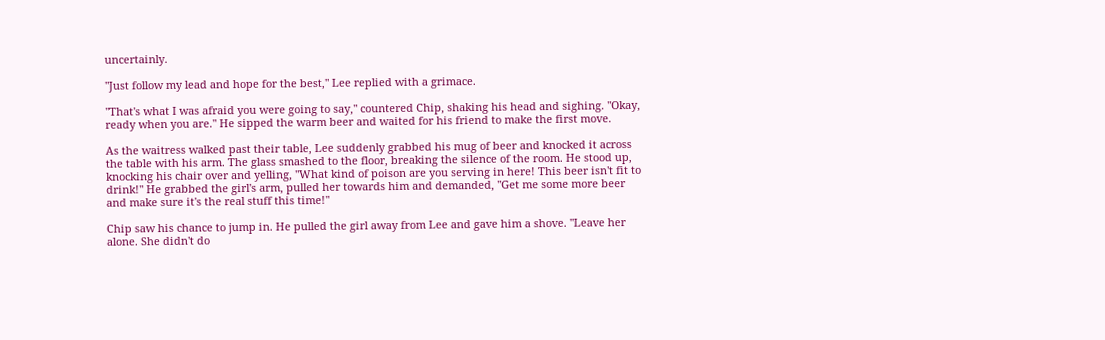uncertainly.

"Just follow my lead and hope for the best," Lee replied with a grimace.

"That's what I was afraid you were going to say," countered Chip, shaking his head and sighing. "Okay, ready when you are." He sipped the warm beer and waited for his friend to make the first move.

As the waitress walked past their table, Lee suddenly grabbed his mug of beer and knocked it across the table with his arm. The glass smashed to the floor, breaking the silence of the room. He stood up, knocking his chair over and yelling, "What kind of poison are you serving in here! This beer isn't fit to drink!" He grabbed the girl's arm, pulled her towards him and demanded, "Get me some more beer and make sure it's the real stuff this time!"

Chip saw his chance to jump in. He pulled the girl away from Lee and gave him a shove. "Leave her alone. She didn't do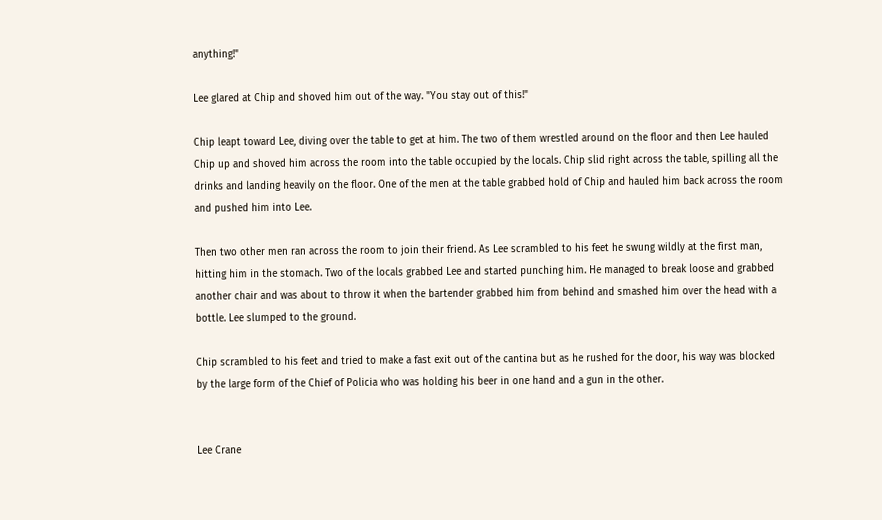anything!"

Lee glared at Chip and shoved him out of the way. "You stay out of this!"

Chip leapt toward Lee, diving over the table to get at him. The two of them wrestled around on the floor and then Lee hauled Chip up and shoved him across the room into the table occupied by the locals. Chip slid right across the table, spilling all the drinks and landing heavily on the floor. One of the men at the table grabbed hold of Chip and hauled him back across the room and pushed him into Lee.

Then two other men ran across the room to join their friend. As Lee scrambled to his feet he swung wildly at the first man, hitting him in the stomach. Two of the locals grabbed Lee and started punching him. He managed to break loose and grabbed another chair and was about to throw it when the bartender grabbed him from behind and smashed him over the head with a bottle. Lee slumped to the ground.

Chip scrambled to his feet and tried to make a fast exit out of the cantina but as he rushed for the door, his way was blocked by the large form of the Chief of Policia who was holding his beer in one hand and a gun in the other.


Lee Crane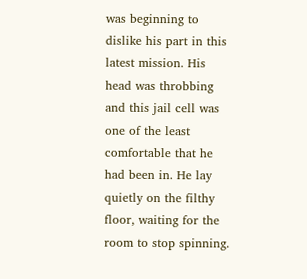was beginning to dislike his part in this latest mission. His head was throbbing and this jail cell was one of the least comfortable that he had been in. He lay quietly on the filthy floor, waiting for the room to stop spinning.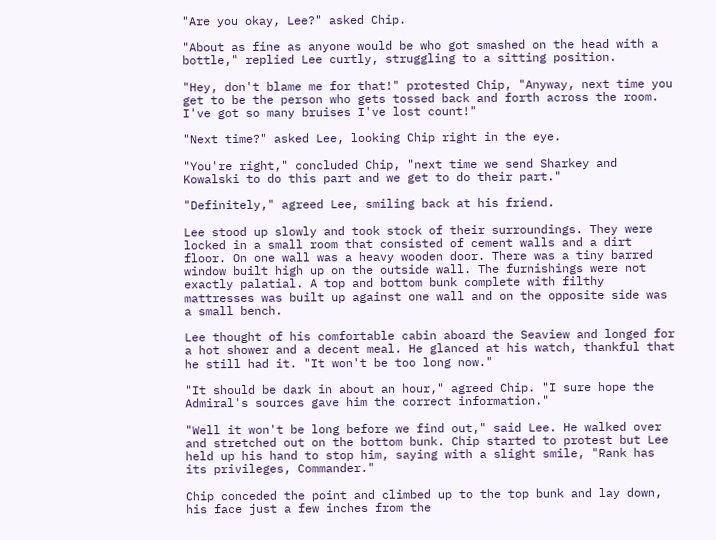"Are you okay, Lee?" asked Chip.

"About as fine as anyone would be who got smashed on the head with a bottle," replied Lee curtly, struggling to a sitting position.

"Hey, don't blame me for that!" protested Chip, "Anyway, next time you get to be the person who gets tossed back and forth across the room. I've got so many bruises I've lost count!"

"Next time?" asked Lee, looking Chip right in the eye.

"You're right," concluded Chip, "next time we send Sharkey and Kowalski to do this part and we get to do their part."

"Definitely," agreed Lee, smiling back at his friend.

Lee stood up slowly and took stock of their surroundings. They were locked in a small room that consisted of cement walls and a dirt floor. On one wall was a heavy wooden door. There was a tiny barred window built high up on the outside wall. The furnishings were not exactly palatial. A top and bottom bunk complete with filthy mattresses was built up against one wall and on the opposite side was a small bench.

Lee thought of his comfortable cabin aboard the Seaview and longed for a hot shower and a decent meal. He glanced at his watch, thankful that he still had it. "It won't be too long now."

"It should be dark in about an hour," agreed Chip. "I sure hope the Admiral's sources gave him the correct information."

"Well it won't be long before we find out," said Lee. He walked over and stretched out on the bottom bunk. Chip started to protest but Lee held up his hand to stop him, saying with a slight smile, "Rank has its privileges, Commander."

Chip conceded the point and climbed up to the top bunk and lay down, his face just a few inches from the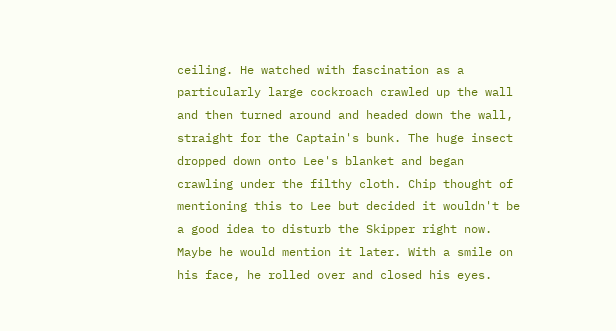ceiling. He watched with fascination as a particularly large cockroach crawled up the wall and then turned around and headed down the wall, straight for the Captain's bunk. The huge insect dropped down onto Lee's blanket and began crawling under the filthy cloth. Chip thought of mentioning this to Lee but decided it wouldn't be a good idea to disturb the Skipper right now. Maybe he would mention it later. With a smile on his face, he rolled over and closed his eyes.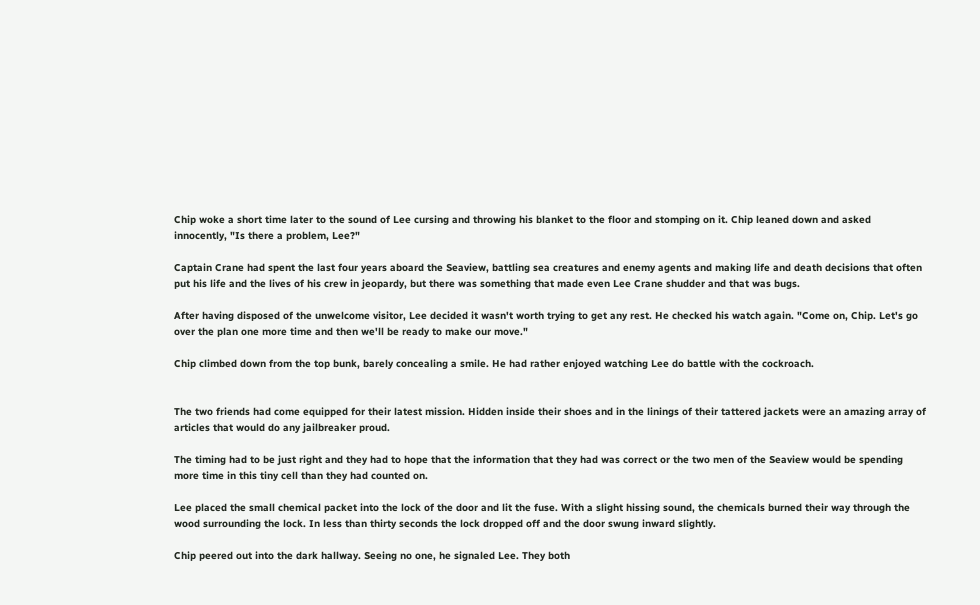Chip woke a short time later to the sound of Lee cursing and throwing his blanket to the floor and stomping on it. Chip leaned down and asked innocently, "Is there a problem, Lee?"

Captain Crane had spent the last four years aboard the Seaview, battling sea creatures and enemy agents and making life and death decisions that often put his life and the lives of his crew in jeopardy, but there was something that made even Lee Crane shudder and that was bugs.

After having disposed of the unwelcome visitor, Lee decided it wasn't worth trying to get any rest. He checked his watch again. "Come on, Chip. Let's go over the plan one more time and then we'll be ready to make our move."

Chip climbed down from the top bunk, barely concealing a smile. He had rather enjoyed watching Lee do battle with the cockroach.


The two friends had come equipped for their latest mission. Hidden inside their shoes and in the linings of their tattered jackets were an amazing array of articles that would do any jailbreaker proud.

The timing had to be just right and they had to hope that the information that they had was correct or the two men of the Seaview would be spending more time in this tiny cell than they had counted on.

Lee placed the small chemical packet into the lock of the door and lit the fuse. With a slight hissing sound, the chemicals burned their way through the wood surrounding the lock. In less than thirty seconds the lock dropped off and the door swung inward slightly.

Chip peered out into the dark hallway. Seeing no one, he signaled Lee. They both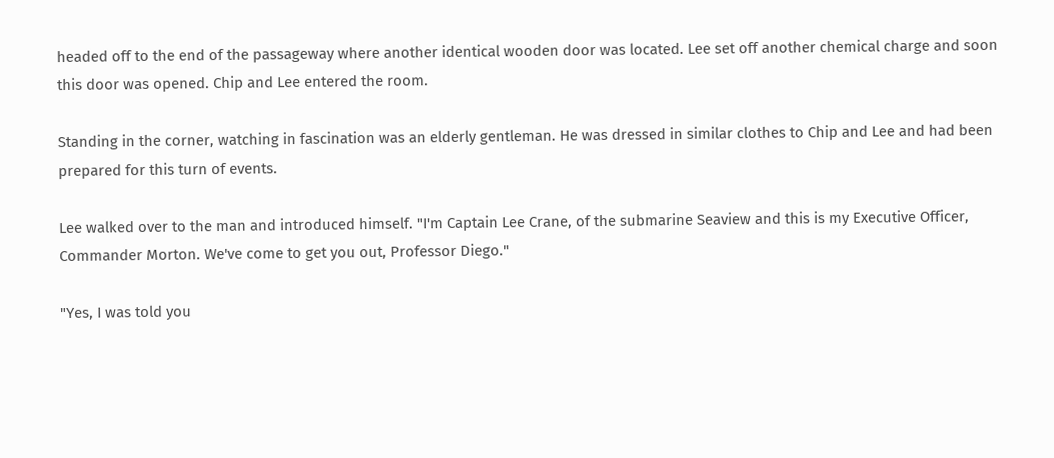headed off to the end of the passageway where another identical wooden door was located. Lee set off another chemical charge and soon this door was opened. Chip and Lee entered the room.

Standing in the corner, watching in fascination was an elderly gentleman. He was dressed in similar clothes to Chip and Lee and had been prepared for this turn of events.

Lee walked over to the man and introduced himself. "I'm Captain Lee Crane, of the submarine Seaview and this is my Executive Officer, Commander Morton. We've come to get you out, Professor Diego."

"Yes, I was told you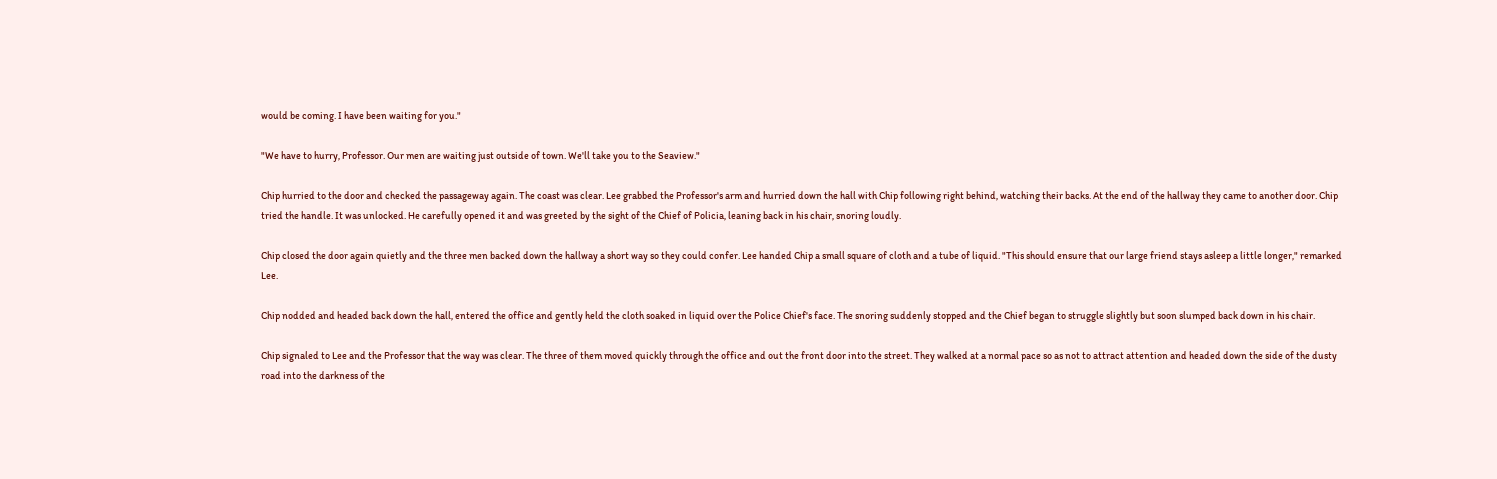would be coming. I have been waiting for you."

"We have to hurry, Professor. Our men are waiting just outside of town. We'll take you to the Seaview."

Chip hurried to the door and checked the passageway again. The coast was clear. Lee grabbed the Professor's arm and hurried down the hall with Chip following right behind, watching their backs. At the end of the hallway they came to another door. Chip tried the handle. It was unlocked. He carefully opened it and was greeted by the sight of the Chief of Policia, leaning back in his chair, snoring loudly.

Chip closed the door again quietly and the three men backed down the hallway a short way so they could confer. Lee handed Chip a small square of cloth and a tube of liquid. "This should ensure that our large friend stays asleep a little longer," remarked Lee.

Chip nodded and headed back down the hall, entered the office and gently held the cloth soaked in liquid over the Police Chief's face. The snoring suddenly stopped and the Chief began to struggle slightly but soon slumped back down in his chair.

Chip signaled to Lee and the Professor that the way was clear. The three of them moved quickly through the office and out the front door into the street. They walked at a normal pace so as not to attract attention and headed down the side of the dusty road into the darkness of the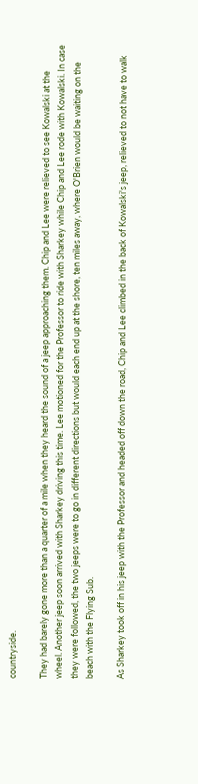countryside.

They had barely gone more than a quarter of a mile when they heard the sound of a jeep approaching them. Chip and Lee were relieved to see Kowalski at the wheel. Another jeep soon arrived with Sharkey driving this time. Lee motioned for the Professor to ride with Sharkey while Chip and Lee rode with Kowalski. In case they were followed, the two jeeps were to go in different directions but would each end up at the shore, ten miles away, where O'Brien would be waiting on the beach with the Flying Sub.

As Sharkey took off in his jeep with the Professor and headed off down the road, Chip and Lee climbed in the back of Kowalski's jeep, relieved to not have to walk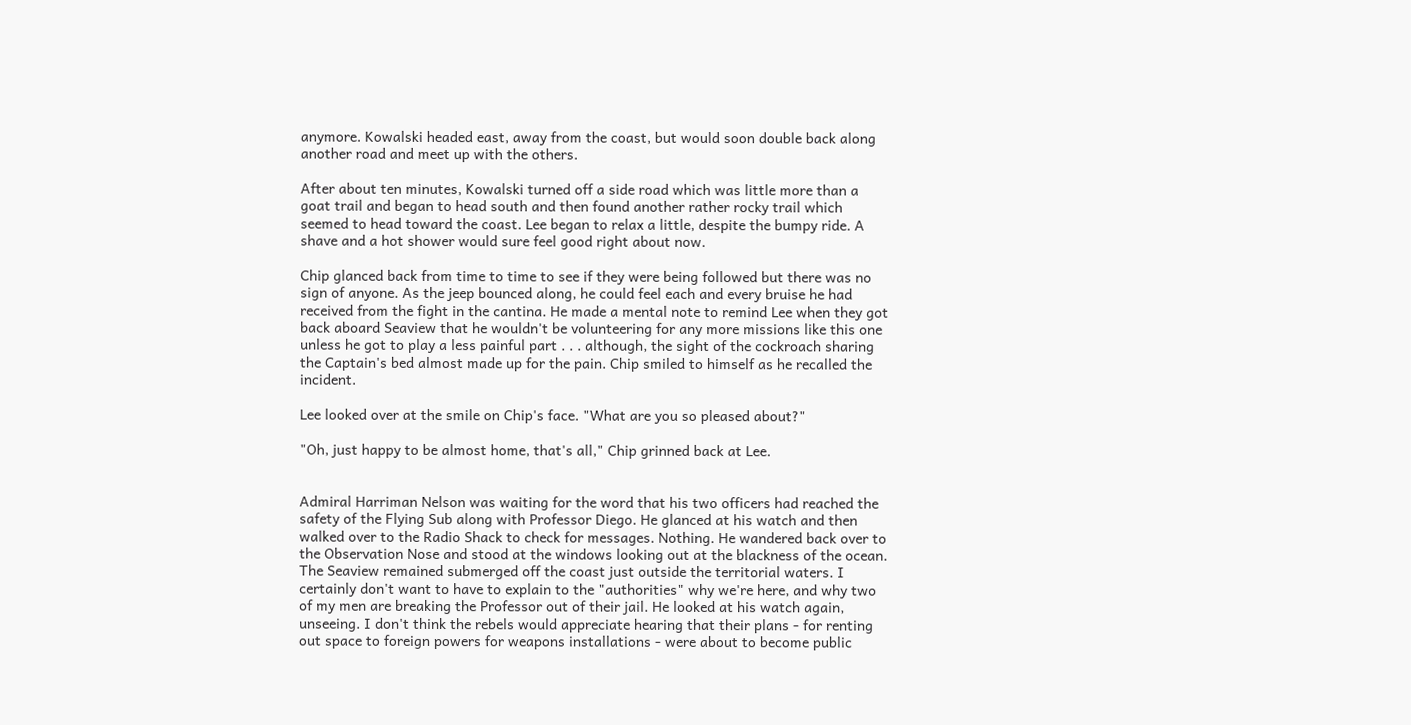anymore. Kowalski headed east, away from the coast, but would soon double back along another road and meet up with the others.

After about ten minutes, Kowalski turned off a side road which was little more than a goat trail and began to head south and then found another rather rocky trail which seemed to head toward the coast. Lee began to relax a little, despite the bumpy ride. A shave and a hot shower would sure feel good right about now.

Chip glanced back from time to time to see if they were being followed but there was no sign of anyone. As the jeep bounced along, he could feel each and every bruise he had received from the fight in the cantina. He made a mental note to remind Lee when they got back aboard Seaview that he wouldn't be volunteering for any more missions like this one unless he got to play a less painful part . . . although, the sight of the cockroach sharing the Captain's bed almost made up for the pain. Chip smiled to himself as he recalled the incident.

Lee looked over at the smile on Chip's face. "What are you so pleased about?"

"Oh, just happy to be almost home, that's all," Chip grinned back at Lee.


Admiral Harriman Nelson was waiting for the word that his two officers had reached the safety of the Flying Sub along with Professor Diego. He glanced at his watch and then walked over to the Radio Shack to check for messages. Nothing. He wandered back over to the Observation Nose and stood at the windows looking out at the blackness of the ocean. The Seaview remained submerged off the coast just outside the territorial waters. I certainly don't want to have to explain to the "authorities" why we're here, and why two of my men are breaking the Professor out of their jail. He looked at his watch again, unseeing. I don't think the rebels would appreciate hearing that their plans - for renting out space to foreign powers for weapons installations - were about to become public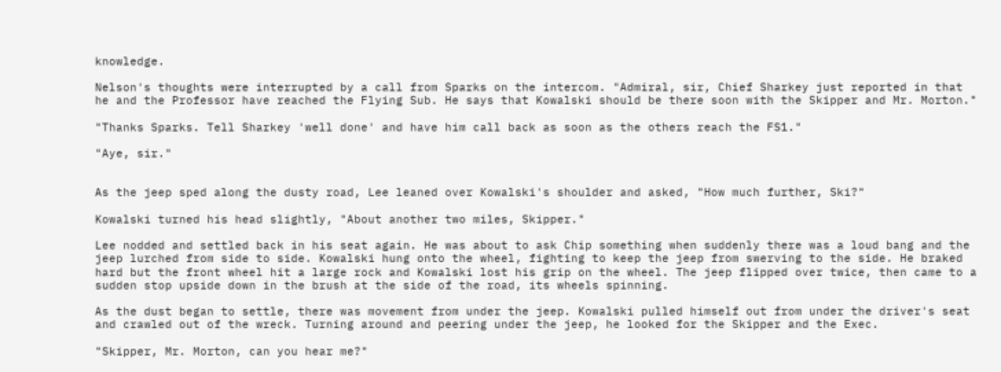knowledge.

Nelson's thoughts were interrupted by a call from Sparks on the intercom. "Admiral, sir, Chief Sharkey just reported in that he and the Professor have reached the Flying Sub. He says that Kowalski should be there soon with the Skipper and Mr. Morton."

"Thanks Sparks. Tell Sharkey 'well done' and have him call back as soon as the others reach the FS1."

"Aye, sir."


As the jeep sped along the dusty road, Lee leaned over Kowalski's shoulder and asked, "How much further, Ski?"

Kowalski turned his head slightly, "About another two miles, Skipper."

Lee nodded and settled back in his seat again. He was about to ask Chip something when suddenly there was a loud bang and the jeep lurched from side to side. Kowalski hung onto the wheel, fighting to keep the jeep from swerving to the side. He braked hard but the front wheel hit a large rock and Kowalski lost his grip on the wheel. The jeep flipped over twice, then came to a sudden stop upside down in the brush at the side of the road, its wheels spinning.

As the dust began to settle, there was movement from under the jeep. Kowalski pulled himself out from under the driver's seat and crawled out of the wreck. Turning around and peering under the jeep, he looked for the Skipper and the Exec.

"Skipper, Mr. Morton, can you hear me?"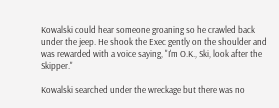Kowalski could hear someone groaning so he crawled back under the jeep. He shook the Exec gently on the shoulder and was rewarded with a voice saying, "I'm O.K., Ski, look after the Skipper."

Kowalski searched under the wreckage but there was no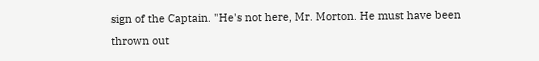sign of the Captain. "He's not here, Mr. Morton. He must have been thrown out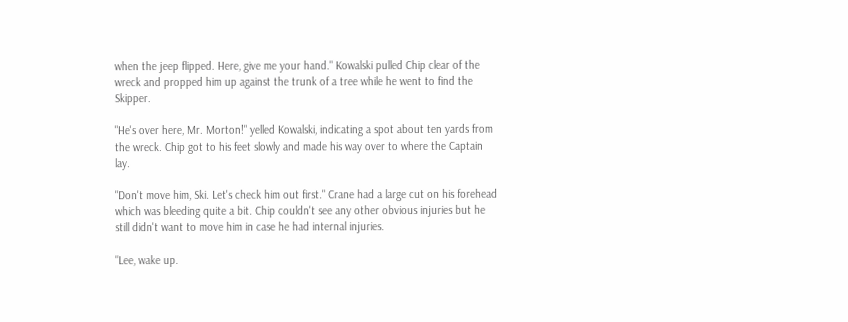when the jeep flipped. Here, give me your hand." Kowalski pulled Chip clear of the wreck and propped him up against the trunk of a tree while he went to find the Skipper.

"He's over here, Mr. Morton!" yelled Kowalski, indicating a spot about ten yards from the wreck. Chip got to his feet slowly and made his way over to where the Captain lay.

"Don't move him, Ski. Let's check him out first." Crane had a large cut on his forehead which was bleeding quite a bit. Chip couldn't see any other obvious injuries but he still didn't want to move him in case he had internal injuries.

"Lee, wake up.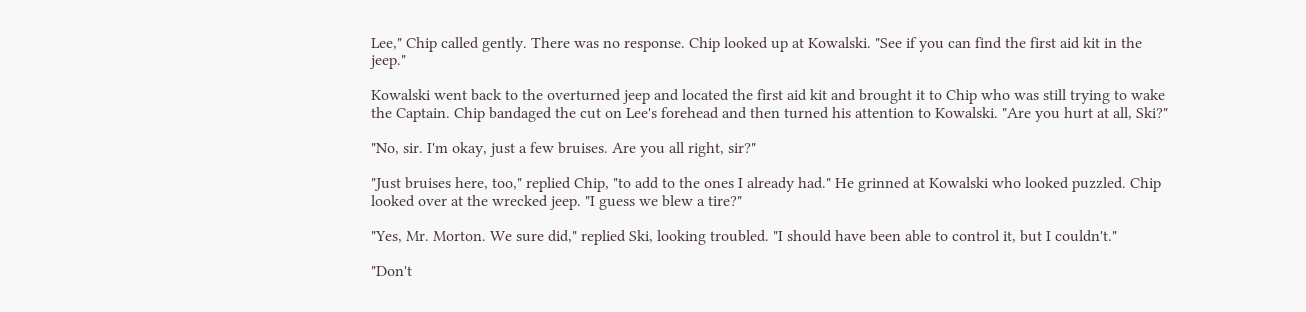Lee," Chip called gently. There was no response. Chip looked up at Kowalski. "See if you can find the first aid kit in the jeep."

Kowalski went back to the overturned jeep and located the first aid kit and brought it to Chip who was still trying to wake the Captain. Chip bandaged the cut on Lee's forehead and then turned his attention to Kowalski. "Are you hurt at all, Ski?"

"No, sir. I'm okay, just a few bruises. Are you all right, sir?"

"Just bruises here, too," replied Chip, "to add to the ones I already had." He grinned at Kowalski who looked puzzled. Chip looked over at the wrecked jeep. "I guess we blew a tire?"

"Yes, Mr. Morton. We sure did," replied Ski, looking troubled. "I should have been able to control it, but I couldn't."

"Don't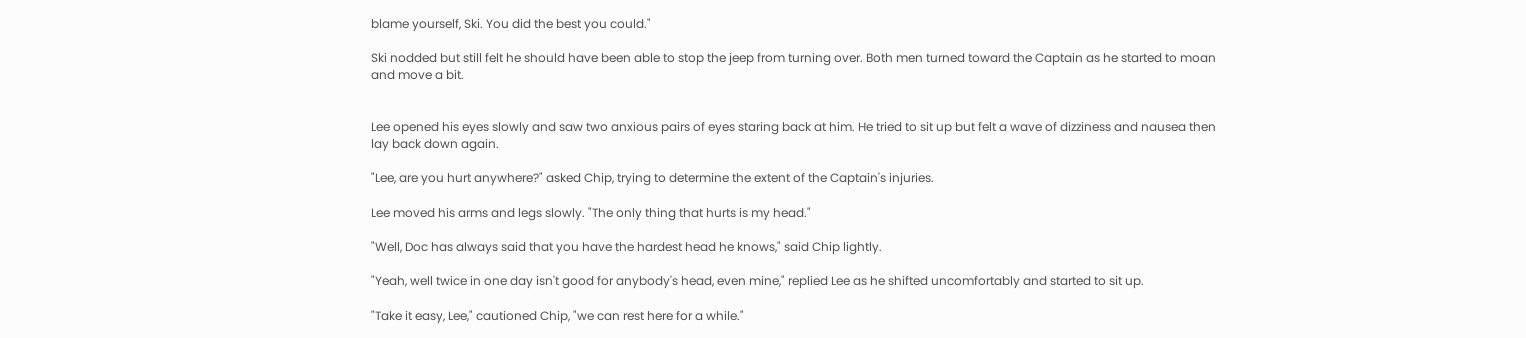blame yourself, Ski. You did the best you could."

Ski nodded but still felt he should have been able to stop the jeep from turning over. Both men turned toward the Captain as he started to moan and move a bit.


Lee opened his eyes slowly and saw two anxious pairs of eyes staring back at him. He tried to sit up but felt a wave of dizziness and nausea then lay back down again.

"Lee, are you hurt anywhere?" asked Chip, trying to determine the extent of the Captain's injuries.

Lee moved his arms and legs slowly. "The only thing that hurts is my head."

"Well, Doc has always said that you have the hardest head he knows," said Chip lightly.

"Yeah, well twice in one day isn't good for anybody's head, even mine," replied Lee as he shifted uncomfortably and started to sit up.

"Take it easy, Lee," cautioned Chip, "we can rest here for a while."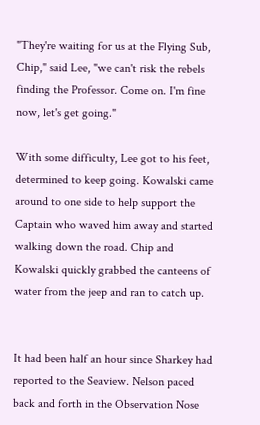"They're waiting for us at the Flying Sub, Chip," said Lee, "we can't risk the rebels finding the Professor. Come on. I'm fine now, let's get going."

With some difficulty, Lee got to his feet, determined to keep going. Kowalski came around to one side to help support the Captain who waved him away and started walking down the road. Chip and Kowalski quickly grabbed the canteens of water from the jeep and ran to catch up.


It had been half an hour since Sharkey had reported to the Seaview. Nelson paced back and forth in the Observation Nose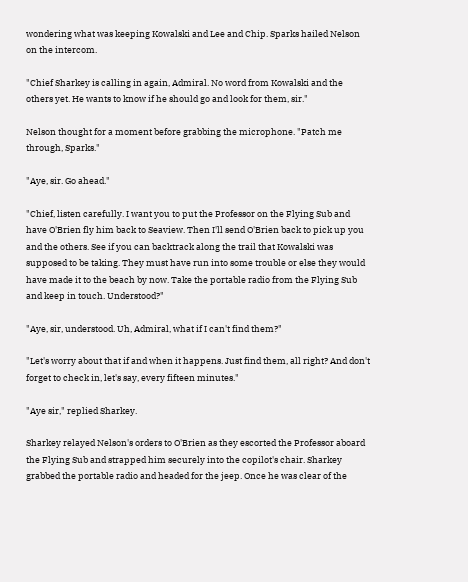wondering what was keeping Kowalski and Lee and Chip. Sparks hailed Nelson on the intercom.

"Chief Sharkey is calling in again, Admiral. No word from Kowalski and the others yet. He wants to know if he should go and look for them, sir."

Nelson thought for a moment before grabbing the microphone. "Patch me through, Sparks."

"Aye, sir. Go ahead."

"Chief, listen carefully. I want you to put the Professor on the Flying Sub and have O'Brien fly him back to Seaview. Then I'll send O'Brien back to pick up you and the others. See if you can backtrack along the trail that Kowalski was supposed to be taking. They must have run into some trouble or else they would have made it to the beach by now. Take the portable radio from the Flying Sub and keep in touch. Understood?"

"Aye, sir, understood. Uh, Admiral, what if I can't find them?"

"Let's worry about that if and when it happens. Just find them, all right? And don't forget to check in, let's say, every fifteen minutes."

"Aye sir," replied Sharkey.

Sharkey relayed Nelson's orders to O'Brien as they escorted the Professor aboard the Flying Sub and strapped him securely into the copilot's chair. Sharkey grabbed the portable radio and headed for the jeep. Once he was clear of the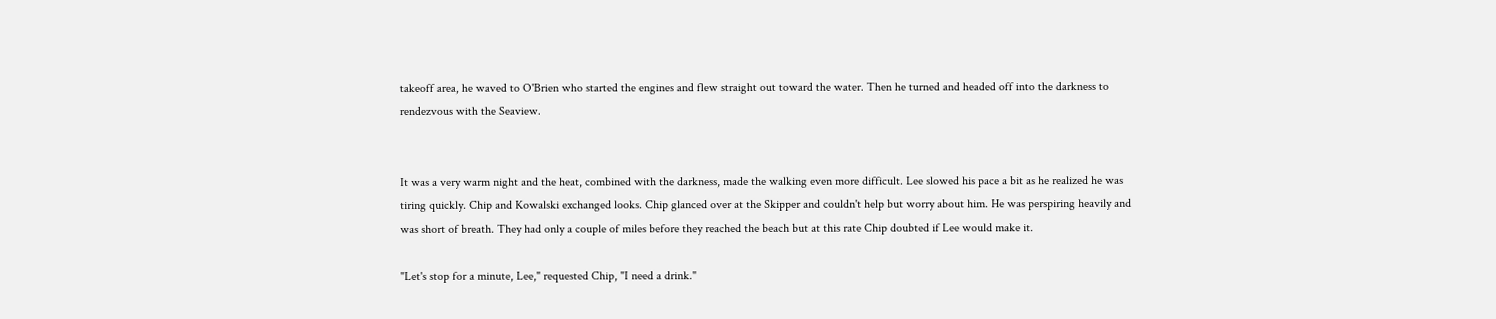takeoff area, he waved to O'Brien who started the engines and flew straight out toward the water. Then he turned and headed off into the darkness to rendezvous with the Seaview.


It was a very warm night and the heat, combined with the darkness, made the walking even more difficult. Lee slowed his pace a bit as he realized he was tiring quickly. Chip and Kowalski exchanged looks. Chip glanced over at the Skipper and couldn't help but worry about him. He was perspiring heavily and was short of breath. They had only a couple of miles before they reached the beach but at this rate Chip doubted if Lee would make it.

"Let's stop for a minute, Lee," requested Chip, "I need a drink."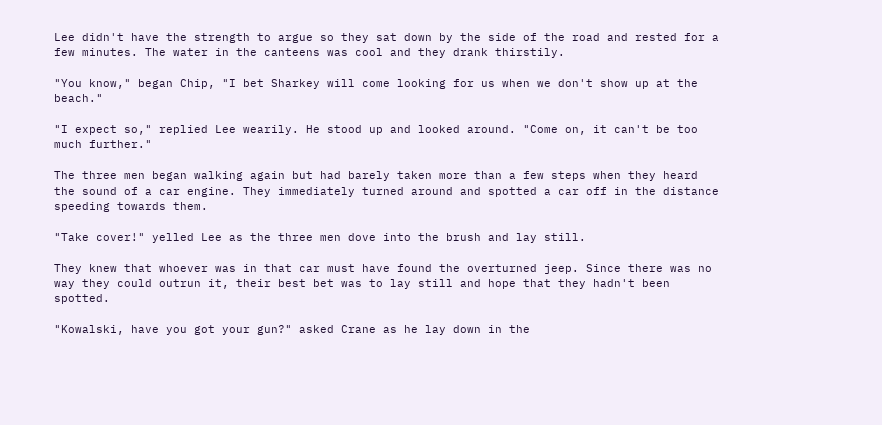Lee didn't have the strength to argue so they sat down by the side of the road and rested for a few minutes. The water in the canteens was cool and they drank thirstily.

"You know," began Chip, "I bet Sharkey will come looking for us when we don't show up at the beach."

"I expect so," replied Lee wearily. He stood up and looked around. "Come on, it can't be too much further."

The three men began walking again but had barely taken more than a few steps when they heard the sound of a car engine. They immediately turned around and spotted a car off in the distance speeding towards them.

"Take cover!" yelled Lee as the three men dove into the brush and lay still.

They knew that whoever was in that car must have found the overturned jeep. Since there was no way they could outrun it, their best bet was to lay still and hope that they hadn't been spotted.

"Kowalski, have you got your gun?" asked Crane as he lay down in the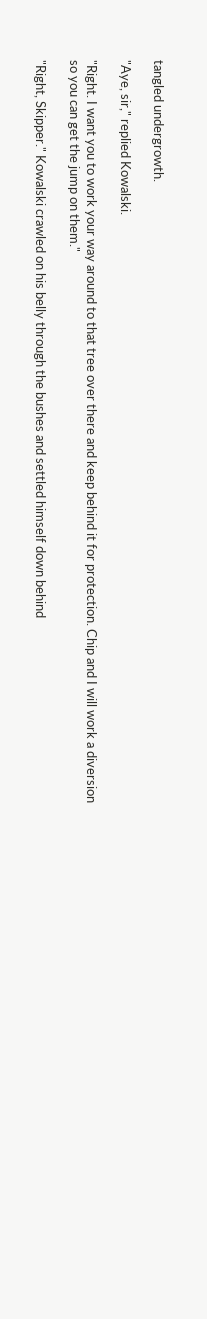tangled undergrowth.

"Aye, sir," replied Kowalski.

"Right. I want you to work your way around to that tree over there and keep behind it for protection. Chip and I will work a diversion so you can get the jump on them."

"Right, Skipper." Kowalski crawled on his belly through the bushes and settled himself down behind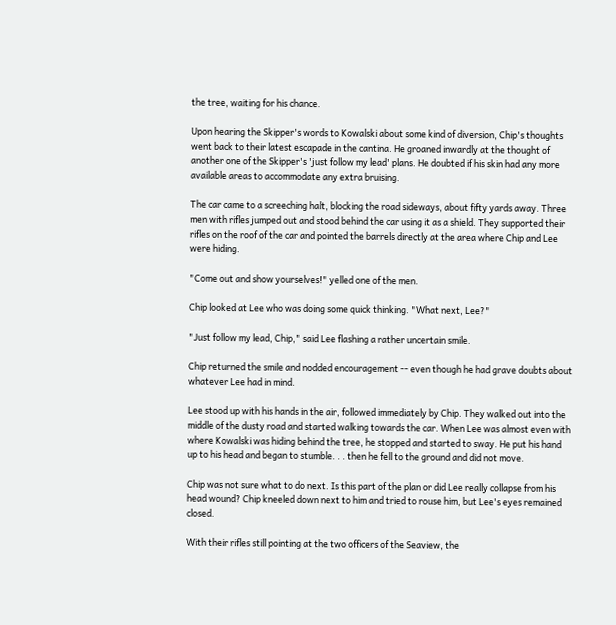the tree, waiting for his chance.

Upon hearing the Skipper's words to Kowalski about some kind of diversion, Chip's thoughts went back to their latest escapade in the cantina. He groaned inwardly at the thought of another one of the Skipper's 'just follow my lead' plans. He doubted if his skin had any more available areas to accommodate any extra bruising.

The car came to a screeching halt, blocking the road sideways, about fifty yards away. Three men with rifles jumped out and stood behind the car using it as a shield. They supported their rifles on the roof of the car and pointed the barrels directly at the area where Chip and Lee were hiding.

"Come out and show yourselves!" yelled one of the men.

Chip looked at Lee who was doing some quick thinking. "What next, Lee?"

"Just follow my lead, Chip," said Lee flashing a rather uncertain smile.

Chip returned the smile and nodded encouragement -- even though he had grave doubts about whatever Lee had in mind.

Lee stood up with his hands in the air, followed immediately by Chip. They walked out into the middle of the dusty road and started walking towards the car. When Lee was almost even with where Kowalski was hiding behind the tree, he stopped and started to sway. He put his hand up to his head and began to stumble. . . then he fell to the ground and did not move.

Chip was not sure what to do next. Is this part of the plan or did Lee really collapse from his head wound? Chip kneeled down next to him and tried to rouse him, but Lee's eyes remained closed.

With their rifles still pointing at the two officers of the Seaview, the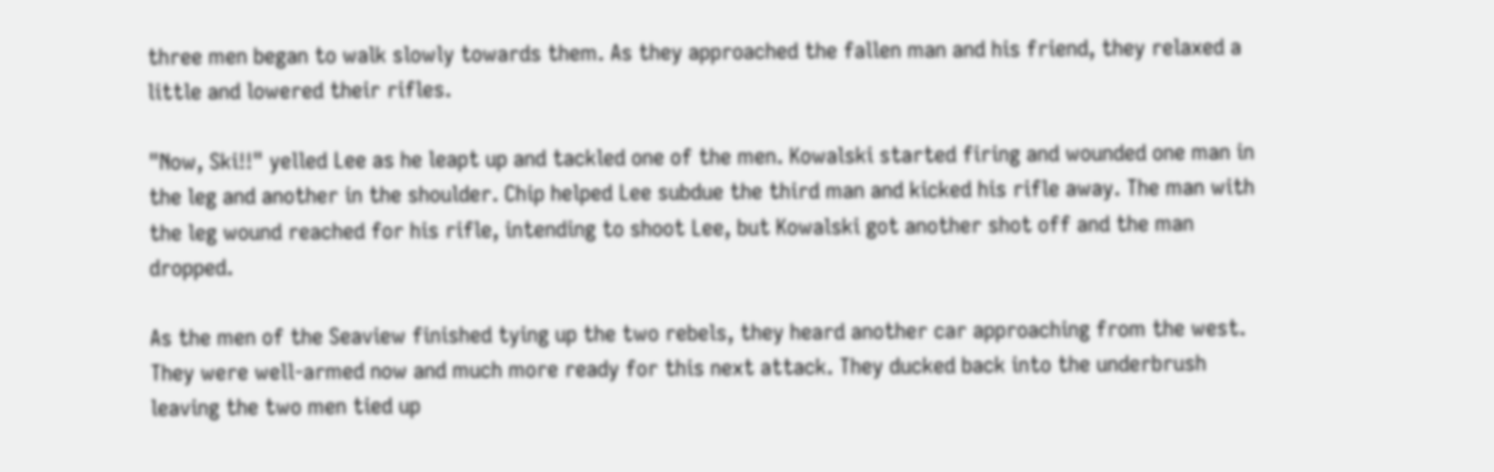three men began to walk slowly towards them. As they approached the fallen man and his friend, they relaxed a little and lowered their rifles.

"Now, Ski!!" yelled Lee as he leapt up and tackled one of the men. Kowalski started firing and wounded one man in the leg and another in the shoulder. Chip helped Lee subdue the third man and kicked his rifle away. The man with the leg wound reached for his rifle, intending to shoot Lee, but Kowalski got another shot off and the man dropped.

As the men of the Seaview finished tying up the two rebels, they heard another car approaching from the west. They were well-armed now and much more ready for this next attack. They ducked back into the underbrush leaving the two men tied up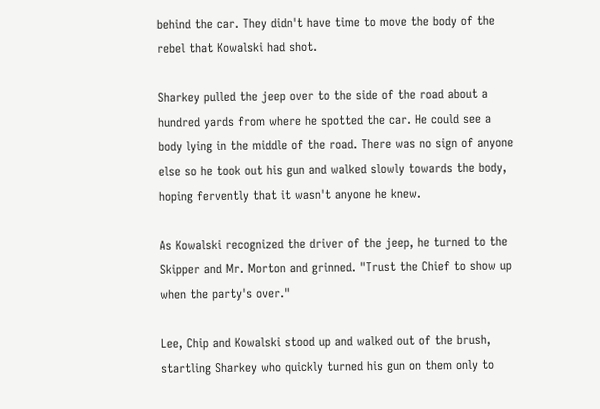behind the car. They didn't have time to move the body of the rebel that Kowalski had shot.

Sharkey pulled the jeep over to the side of the road about a hundred yards from where he spotted the car. He could see a body lying in the middle of the road. There was no sign of anyone else so he took out his gun and walked slowly towards the body, hoping fervently that it wasn't anyone he knew.

As Kowalski recognized the driver of the jeep, he turned to the Skipper and Mr. Morton and grinned. "Trust the Chief to show up when the party's over."

Lee, Chip and Kowalski stood up and walked out of the brush, startling Sharkey who quickly turned his gun on them only to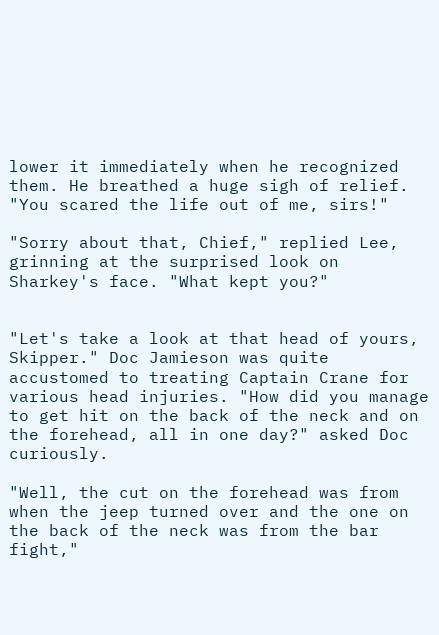lower it immediately when he recognized them. He breathed a huge sigh of relief. "You scared the life out of me, sirs!"

"Sorry about that, Chief," replied Lee, grinning at the surprised look on Sharkey's face. "What kept you?"


"Let's take a look at that head of yours, Skipper." Doc Jamieson was quite accustomed to treating Captain Crane for various head injuries. "How did you manage to get hit on the back of the neck and on the forehead, all in one day?" asked Doc curiously.

"Well, the cut on the forehead was from when the jeep turned over and the one on the back of the neck was from the bar fight,"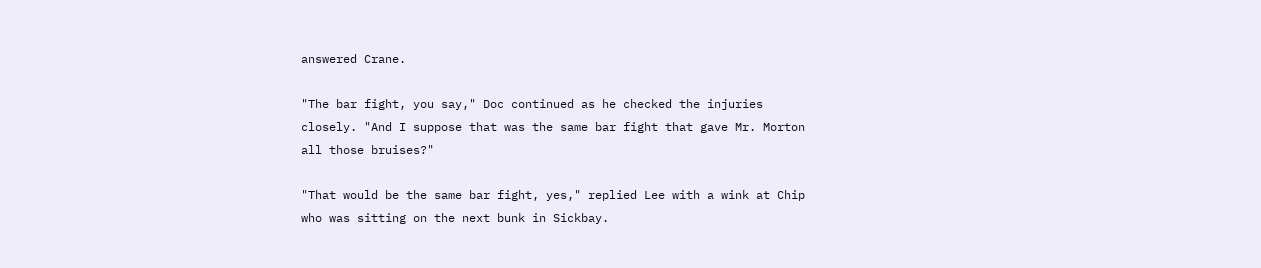answered Crane.

"The bar fight, you say," Doc continued as he checked the injuries closely. "And I suppose that was the same bar fight that gave Mr. Morton all those bruises?"

"That would be the same bar fight, yes," replied Lee with a wink at Chip who was sitting on the next bunk in Sickbay.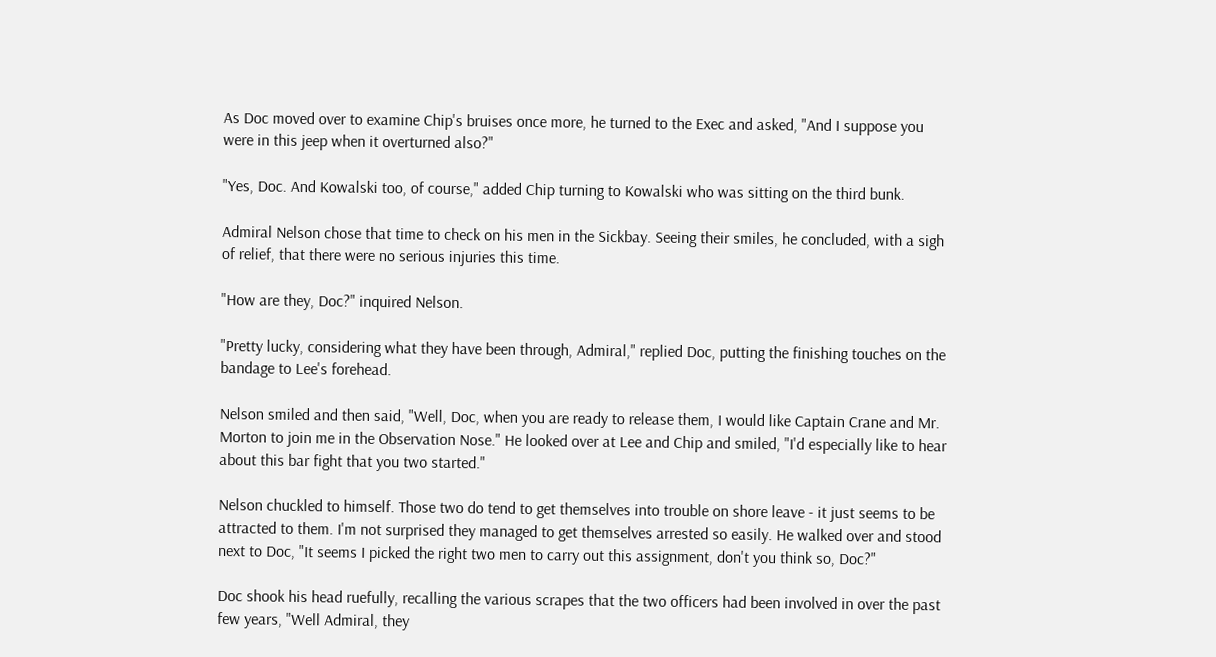As Doc moved over to examine Chip's bruises once more, he turned to the Exec and asked, "And I suppose you were in this jeep when it overturned also?"

"Yes, Doc. And Kowalski too, of course," added Chip turning to Kowalski who was sitting on the third bunk.

Admiral Nelson chose that time to check on his men in the Sickbay. Seeing their smiles, he concluded, with a sigh of relief, that there were no serious injuries this time.

"How are they, Doc?" inquired Nelson.

"Pretty lucky, considering what they have been through, Admiral," replied Doc, putting the finishing touches on the bandage to Lee's forehead.

Nelson smiled and then said, "Well, Doc, when you are ready to release them, I would like Captain Crane and Mr. Morton to join me in the Observation Nose." He looked over at Lee and Chip and smiled, "I'd especially like to hear about this bar fight that you two started."

Nelson chuckled to himself. Those two do tend to get themselves into trouble on shore leave - it just seems to be attracted to them. I'm not surprised they managed to get themselves arrested so easily. He walked over and stood next to Doc, "It seems I picked the right two men to carry out this assignment, don't you think so, Doc?"

Doc shook his head ruefully, recalling the various scrapes that the two officers had been involved in over the past few years, "Well Admiral, they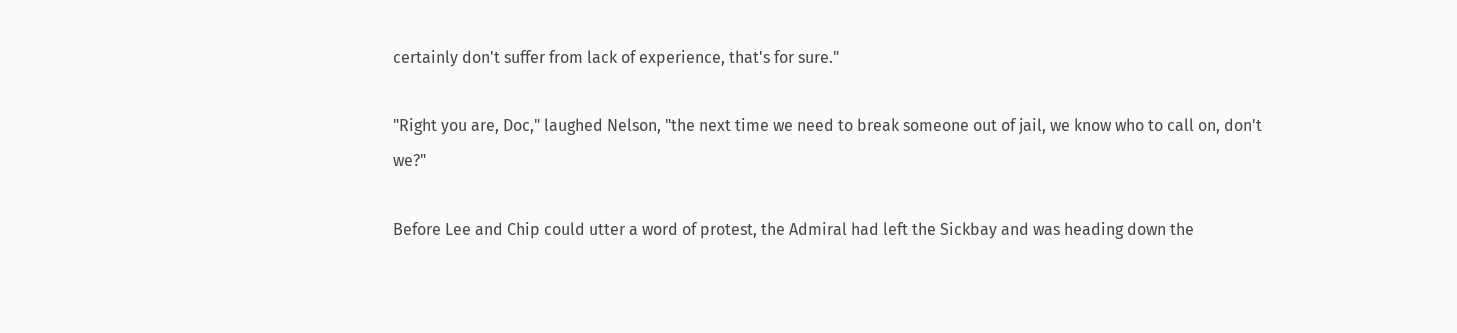certainly don't suffer from lack of experience, that's for sure."

"Right you are, Doc," laughed Nelson, "the next time we need to break someone out of jail, we know who to call on, don't we?"

Before Lee and Chip could utter a word of protest, the Admiral had left the Sickbay and was heading down the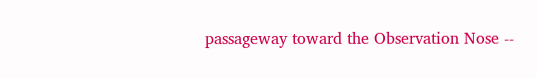passageway toward the Observation Nose --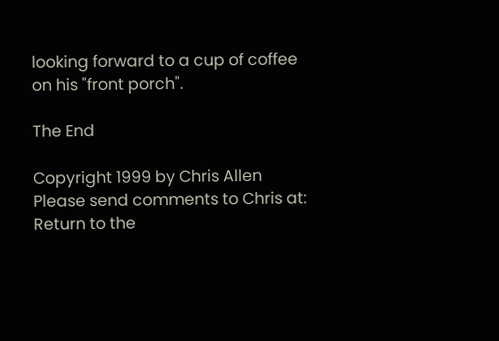looking forward to a cup of coffee on his "front porch".

The End

Copyright 1999 by Chris Allen
Please send comments to Chris at:
Return to the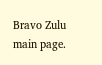Bravo Zulu main page.